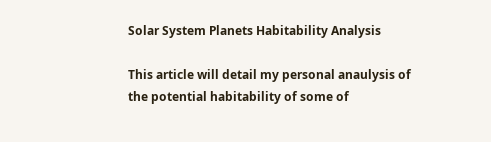Solar System Planets Habitability Analysis

This article will detail my personal anaulysis of the potential habitability of some of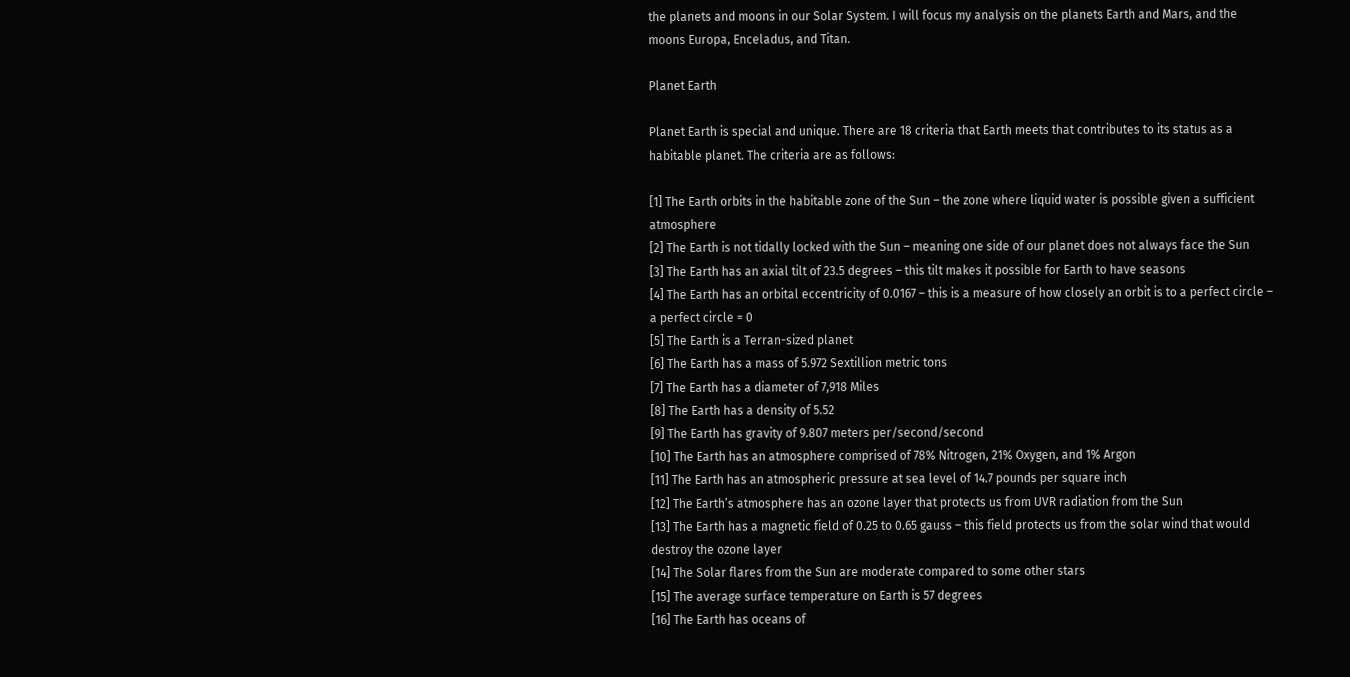the planets and moons in our Solar System. I will focus my analysis on the planets Earth and Mars, and the moons Europa, Enceladus, and Titan.

Planet Earth

Planet Earth is special and unique. There are 18 criteria that Earth meets that contributes to its status as a habitable planet. The criteria are as follows:

[1] The Earth orbits in the habitable zone of the Sun – the zone where liquid water is possible given a sufficient atmosphere
[2] The Earth is not tidally locked with the Sun – meaning one side of our planet does not always face the Sun
[3] The Earth has an axial tilt of 23.5 degrees – this tilt makes it possible for Earth to have seasons
[4] The Earth has an orbital eccentricity of 0.0167 – this is a measure of how closely an orbit is to a perfect circle – a perfect circle = 0
[5] The Earth is a Terran-sized planet
[6] The Earth has a mass of 5.972 Sextillion metric tons
[7] The Earth has a diameter of 7,918 Miles
[8] The Earth has a density of 5.52
[9] The Earth has gravity of 9.807 meters per/second/second
[10] The Earth has an atmosphere comprised of 78% Nitrogen, 21% Oxygen, and 1% Argon
[11] The Earth has an atmospheric pressure at sea level of 14.7 pounds per square inch
[12] The Earth’s atmosphere has an ozone layer that protects us from UVR radiation from the Sun
[13] The Earth has a magnetic field of 0.25 to 0.65 gauss – this field protects us from the solar wind that would destroy the ozone layer
[14] The Solar flares from the Sun are moderate compared to some other stars
[15] The average surface temperature on Earth is 57 degrees
[16] The Earth has oceans of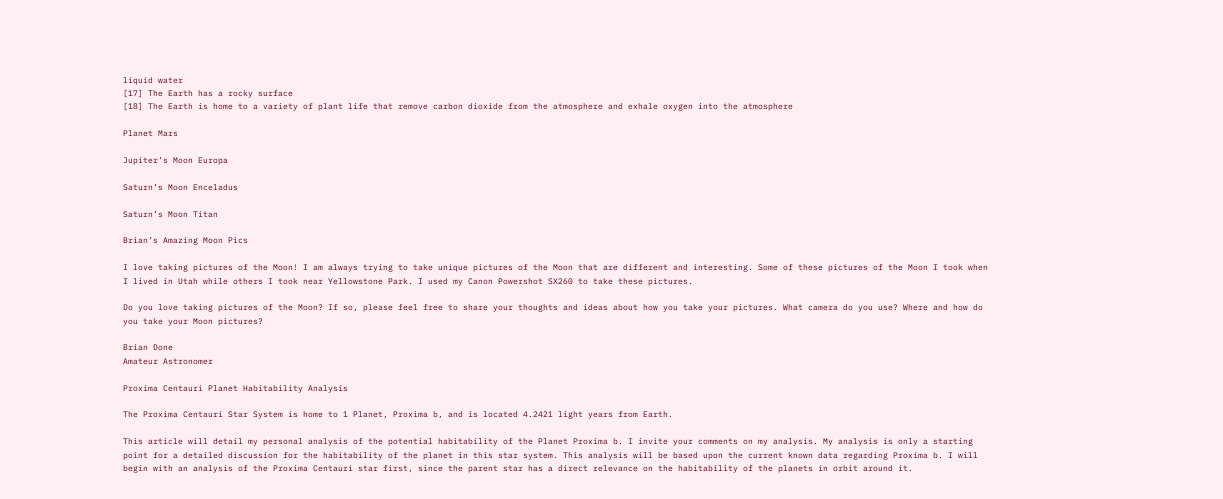liquid water
[17] The Earth has a rocky surface
[18] The Earth is home to a variety of plant life that remove carbon dioxide from the atmosphere and exhale oxygen into the atmosphere

Planet Mars

Jupiter’s Moon Europa

Saturn’s Moon Enceladus

Saturn’s Moon Titan

Brian’s Amazing Moon Pics

I love taking pictures of the Moon! I am always trying to take unique pictures of the Moon that are different and interesting. Some of these pictures of the Moon I took when I lived in Utah while others I took near Yellowstone Park. I used my Canon Powershot SX260 to take these pictures.

Do you love taking pictures of the Moon? If so, please feel free to share your thoughts and ideas about how you take your pictures. What camera do you use? Where and how do you take your Moon pictures?

Brian Done
Amateur Astronomer

Proxima Centauri Planet Habitability Analysis

The Proxima Centauri Star System is home to 1 Planet, Proxima b, and is located 4.2421 light years from Earth.

This article will detail my personal analysis of the potential habitability of the Planet Proxima b. I invite your comments on my analysis. My analysis is only a starting point for a detailed discussion for the habitability of the planet in this star system. This analysis will be based upon the current known data regarding Proxima b. I will begin with an analysis of the Proxima Centauri star first, since the parent star has a direct relevance on the habitability of the planets in orbit around it.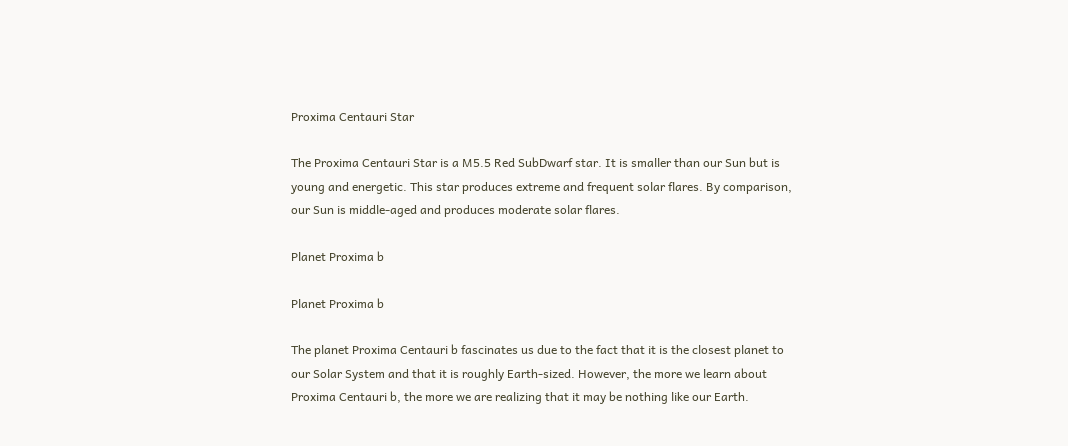Proxima Centauri Star

The Proxima Centauri Star is a M5.5 Red SubDwarf star. It is smaller than our Sun but is young and energetic. This star produces extreme and frequent solar flares. By comparison, our Sun is middle-aged and produces moderate solar flares.

Planet Proxima b

Planet Proxima b

The planet Proxima Centauri b fascinates us due to the fact that it is the closest planet to our Solar System and that it is roughly Earth-sized. However, the more we learn about Proxima Centauri b, the more we are realizing that it may be nothing like our Earth.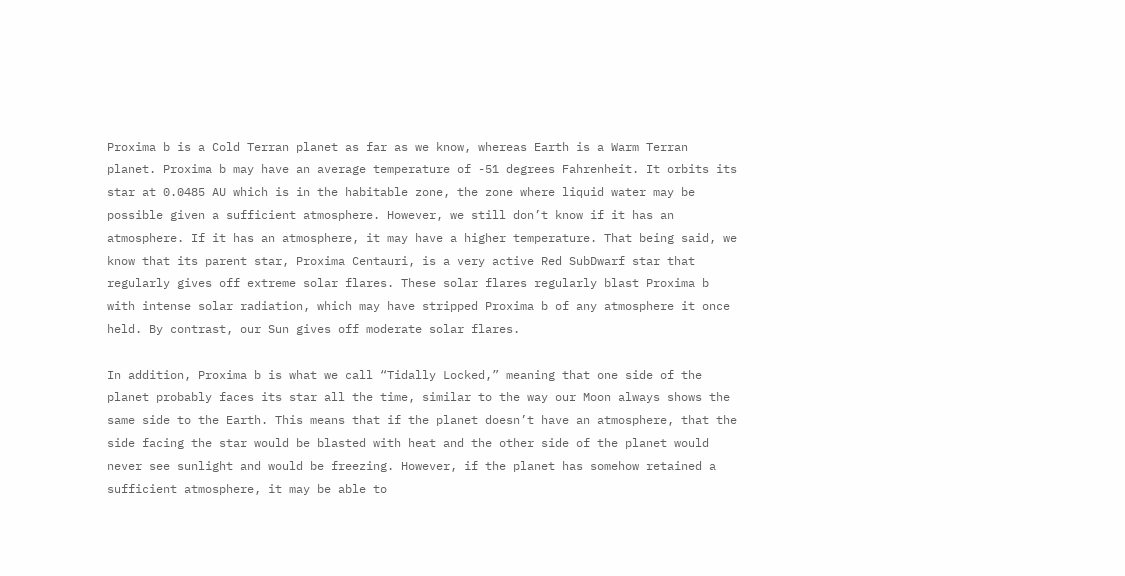Proxima b is a Cold Terran planet as far as we know, whereas Earth is a Warm Terran planet. Proxima b may have an average temperature of -51 degrees Fahrenheit. It orbits its star at 0.0485 AU which is in the habitable zone, the zone where liquid water may be possible given a sufficient atmosphere. However, we still don’t know if it has an atmosphere. If it has an atmosphere, it may have a higher temperature. That being said, we know that its parent star, Proxima Centauri, is a very active Red SubDwarf star that regularly gives off extreme solar flares. These solar flares regularly blast Proxima b with intense solar radiation, which may have stripped Proxima b of any atmosphere it once held. By contrast, our Sun gives off moderate solar flares.

In addition, Proxima b is what we call “Tidally Locked,” meaning that one side of the planet probably faces its star all the time, similar to the way our Moon always shows the same side to the Earth. This means that if the planet doesn’t have an atmosphere, that the side facing the star would be blasted with heat and the other side of the planet would never see sunlight and would be freezing. However, if the planet has somehow retained a sufficient atmosphere, it may be able to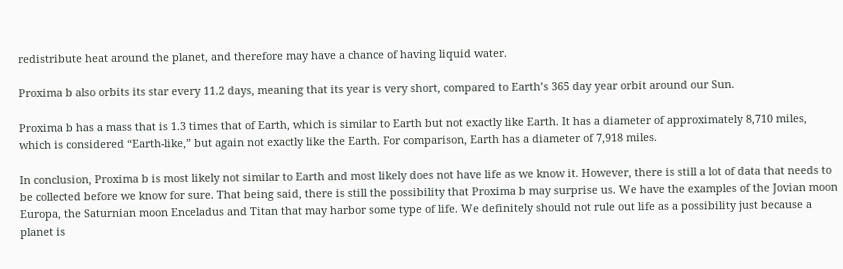redistribute heat around the planet, and therefore may have a chance of having liquid water.

Proxima b also orbits its star every 11.2 days, meaning that its year is very short, compared to Earth’s 365 day year orbit around our Sun.

Proxima b has a mass that is 1.3 times that of Earth, which is similar to Earth but not exactly like Earth. It has a diameter of approximately 8,710 miles, which is considered “Earth-like,” but again not exactly like the Earth. For comparison, Earth has a diameter of 7,918 miles.

In conclusion, Proxima b is most likely not similar to Earth and most likely does not have life as we know it. However, there is still a lot of data that needs to be collected before we know for sure. That being said, there is still the possibility that Proxima b may surprise us. We have the examples of the Jovian moon Europa, the Saturnian moon Enceladus and Titan that may harbor some type of life. We definitely should not rule out life as a possibility just because a planet is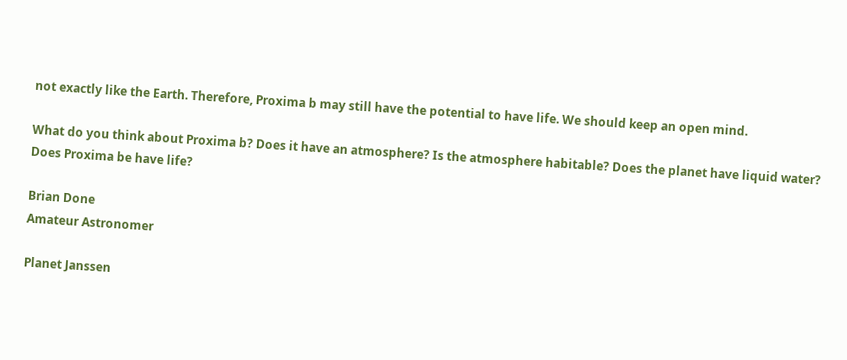not exactly like the Earth. Therefore, Proxima b may still have the potential to have life. We should keep an open mind.

What do you think about Proxima b? Does it have an atmosphere? Is the atmosphere habitable? Does the planet have liquid water? Does Proxima be have life?

Brian Done
Amateur Astronomer

Planet Janssen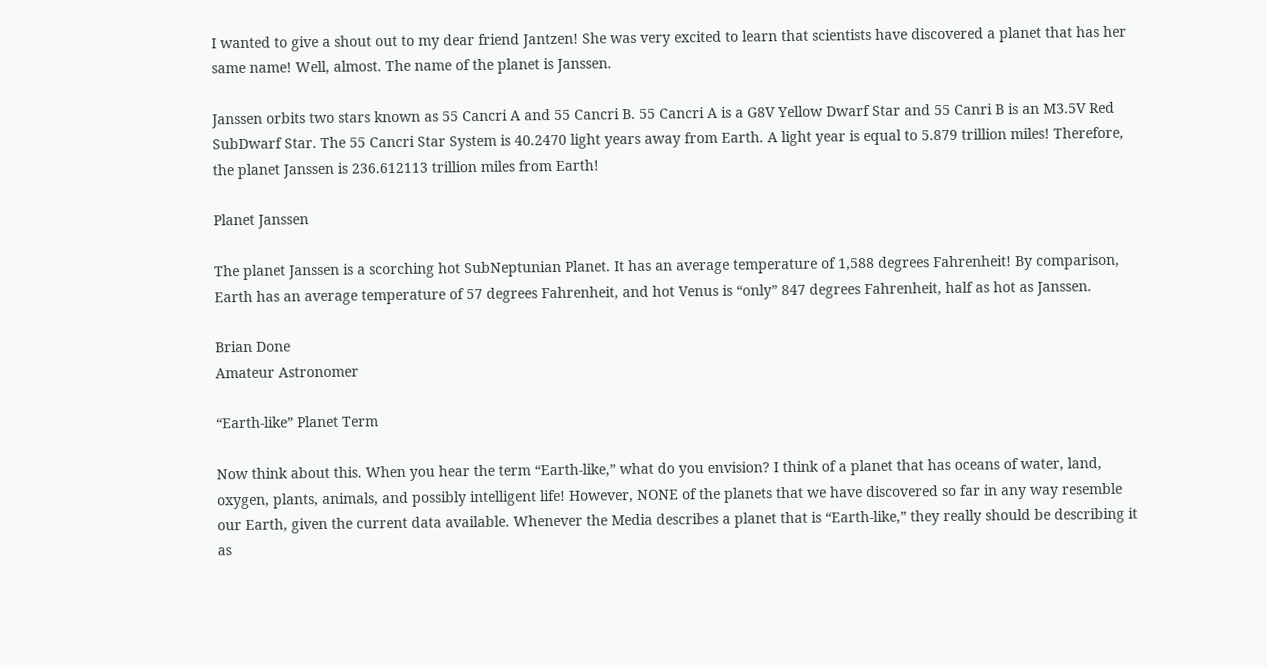I wanted to give a shout out to my dear friend Jantzen! She was very excited to learn that scientists have discovered a planet that has her same name! Well, almost. The name of the planet is Janssen.

Janssen orbits two stars known as 55 Cancri A and 55 Cancri B. 55 Cancri A is a G8V Yellow Dwarf Star and 55 Canri B is an M3.5V Red SubDwarf Star. The 55 Cancri Star System is 40.2470 light years away from Earth. A light year is equal to 5.879 trillion miles! Therefore, the planet Janssen is 236.612113 trillion miles from Earth!

Planet Janssen

The planet Janssen is a scorching hot SubNeptunian Planet. It has an average temperature of 1,588 degrees Fahrenheit! By comparison, Earth has an average temperature of 57 degrees Fahrenheit, and hot Venus is “only” 847 degrees Fahrenheit, half as hot as Janssen.

Brian Done
Amateur Astronomer

“Earth-like” Planet Term

Now think about this. When you hear the term “Earth-like,” what do you envision? I think of a planet that has oceans of water, land, oxygen, plants, animals, and possibly intelligent life! However, NONE of the planets that we have discovered so far in any way resemble our Earth, given the current data available. Whenever the Media describes a planet that is “Earth-like,” they really should be describing it as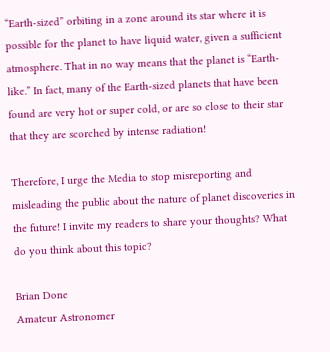“Earth-sized” orbiting in a zone around its star where it is possible for the planet to have liquid water, given a sufficient atmosphere. That in no way means that the planet is “Earth-like.” In fact, many of the Earth-sized planets that have been found are very hot or super cold, or are so close to their star that they are scorched by intense radiation!

Therefore, I urge the Media to stop misreporting and misleading the public about the nature of planet discoveries in the future! I invite my readers to share your thoughts? What do you think about this topic?

Brian Done
Amateur Astronomer